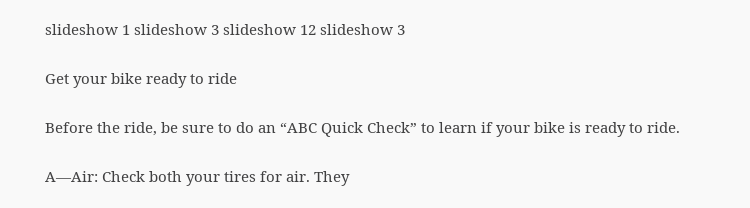slideshow 1 slideshow 3 slideshow 12 slideshow 3

Get your bike ready to ride

Before the ride, be sure to do an “ABC Quick Check” to learn if your bike is ready to ride.

A—Air: Check both your tires for air. They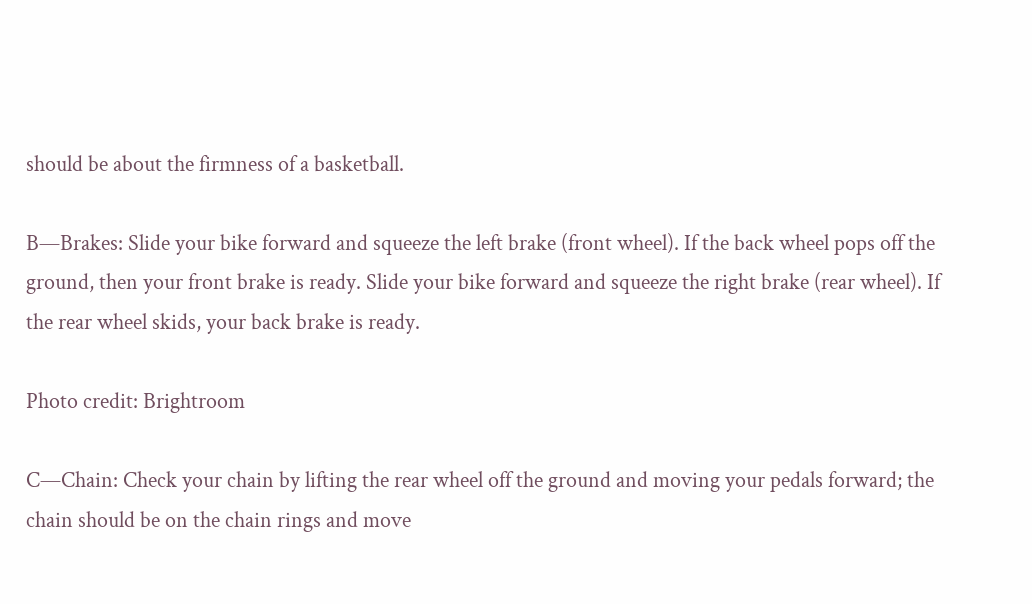should be about the firmness of a basketball.

B—Brakes: Slide your bike forward and squeeze the left brake (front wheel). If the back wheel pops off the ground, then your front brake is ready. Slide your bike forward and squeeze the right brake (rear wheel). If the rear wheel skids, your back brake is ready.

Photo credit: Brightroom

C—Chain: Check your chain by lifting the rear wheel off the ground and moving your pedals forward; the chain should be on the chain rings and move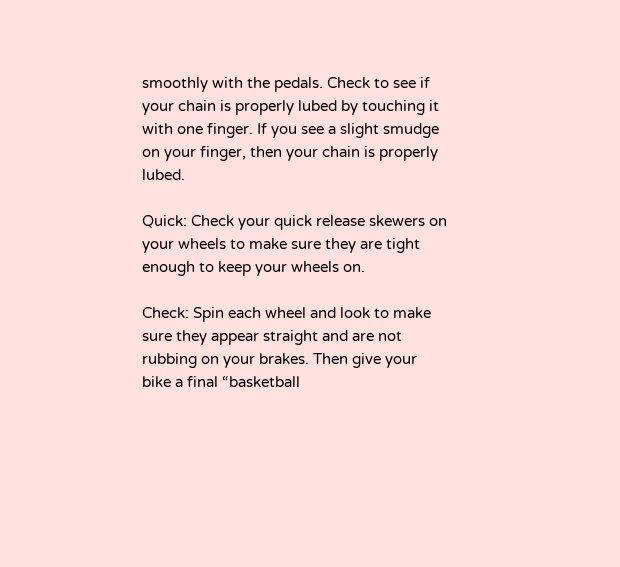smoothly with the pedals. Check to see if your chain is properly lubed by touching it with one finger. If you see a slight smudge on your finger, then your chain is properly lubed.

Quick: Check your quick release skewers on your wheels to make sure they are tight enough to keep your wheels on.

Check: Spin each wheel and look to make sure they appear straight and are not rubbing on your brakes. Then give your bike a final “basketball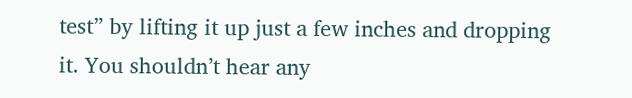test” by lifting it up just a few inches and dropping it. You shouldn’t hear any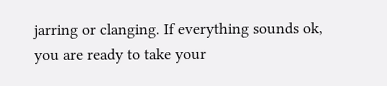jarring or clanging. If everything sounds ok, you are ready to take your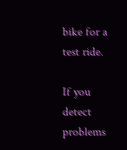bike for a test ride.

If you detect problems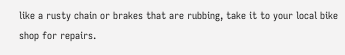like a rusty chain or brakes that are rubbing, take it to your local bike shop for repairs.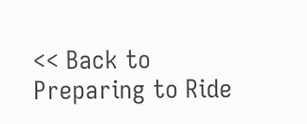<< Back to Preparing to Ride